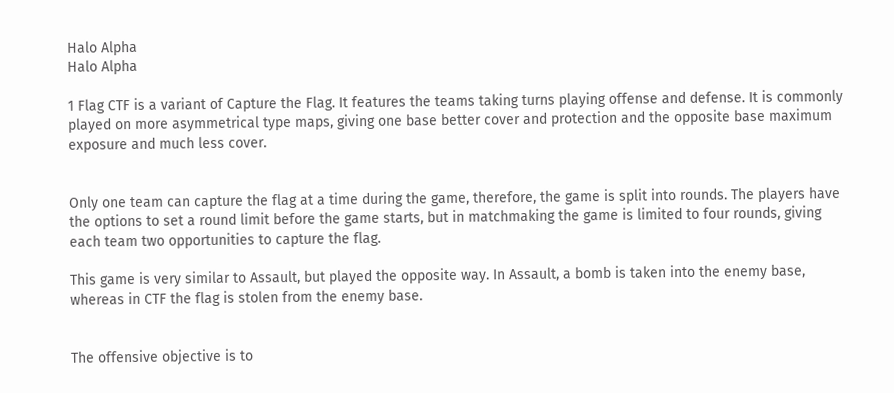Halo Alpha
Halo Alpha

1 Flag CTF is a variant of Capture the Flag. It features the teams taking turns playing offense and defense. It is commonly played on more asymmetrical type maps, giving one base better cover and protection and the opposite base maximum exposure and much less cover.


Only one team can capture the flag at a time during the game, therefore, the game is split into rounds. The players have the options to set a round limit before the game starts, but in matchmaking the game is limited to four rounds, giving each team two opportunities to capture the flag.

This game is very similar to Assault, but played the opposite way. In Assault, a bomb is taken into the enemy base, whereas in CTF the flag is stolen from the enemy base.


The offensive objective is to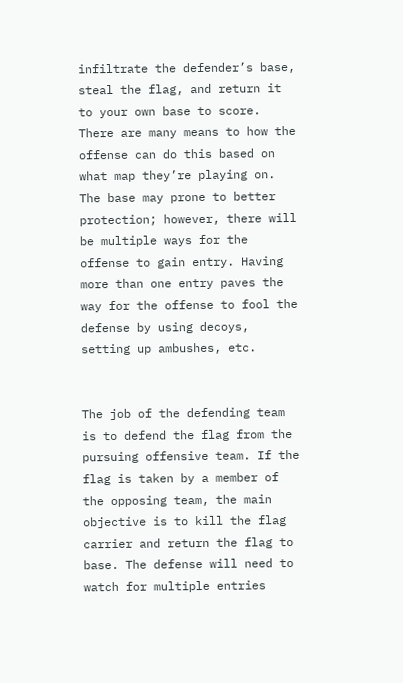infiltrate the defender’s base, steal the flag, and return it to your own base to score. There are many means to how the offense can do this based on what map they’re playing on. The base may prone to better protection; however, there will be multiple ways for the offense to gain entry. Having more than one entry paves the way for the offense to fool the defense by using decoys, setting up ambushes, etc.


The job of the defending team is to defend the flag from the pursuing offensive team. If the flag is taken by a member of the opposing team, the main objective is to kill the flag carrier and return the flag to base. The defense will need to watch for multiple entries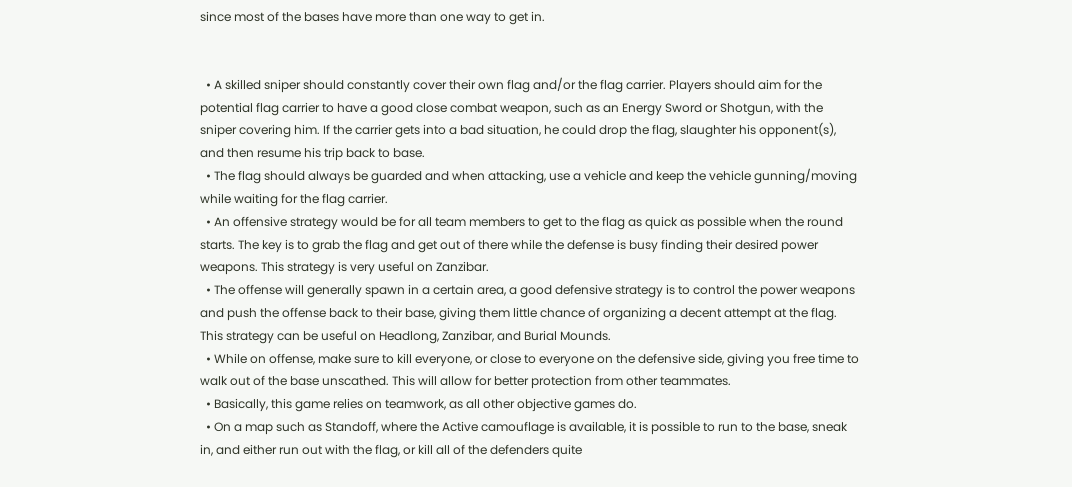since most of the bases have more than one way to get in.


  • A skilled sniper should constantly cover their own flag and/or the flag carrier. Players should aim for the potential flag carrier to have a good close combat weapon, such as an Energy Sword or Shotgun, with the sniper covering him. If the carrier gets into a bad situation, he could drop the flag, slaughter his opponent(s), and then resume his trip back to base.
  • The flag should always be guarded and when attacking, use a vehicle and keep the vehicle gunning/moving while waiting for the flag carrier.
  • An offensive strategy would be for all team members to get to the flag as quick as possible when the round starts. The key is to grab the flag and get out of there while the defense is busy finding their desired power weapons. This strategy is very useful on Zanzibar.
  • The offense will generally spawn in a certain area, a good defensive strategy is to control the power weapons and push the offense back to their base, giving them little chance of organizing a decent attempt at the flag. This strategy can be useful on Headlong, Zanzibar, and Burial Mounds.
  • While on offense, make sure to kill everyone, or close to everyone on the defensive side, giving you free time to walk out of the base unscathed. This will allow for better protection from other teammates.
  • Basically, this game relies on teamwork, as all other objective games do.
  • On a map such as Standoff, where the Active camouflage is available, it is possible to run to the base, sneak in, and either run out with the flag, or kill all of the defenders quite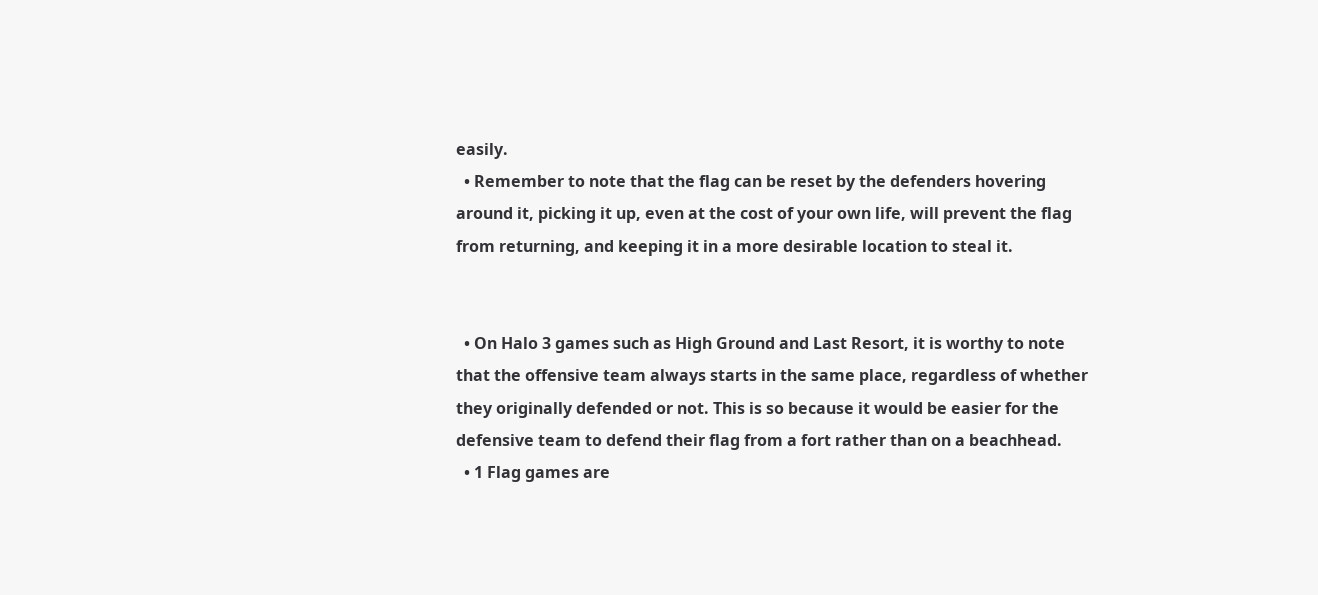easily.
  • Remember to note that the flag can be reset by the defenders hovering around it, picking it up, even at the cost of your own life, will prevent the flag from returning, and keeping it in a more desirable location to steal it.


  • On Halo 3 games such as High Ground and Last Resort, it is worthy to note that the offensive team always starts in the same place, regardless of whether they originally defended or not. This is so because it would be easier for the defensive team to defend their flag from a fort rather than on a beachhead.
  • 1 Flag games are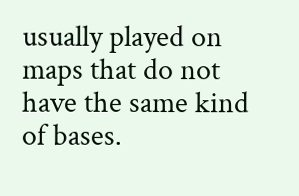usually played on maps that do not have the same kind of bases.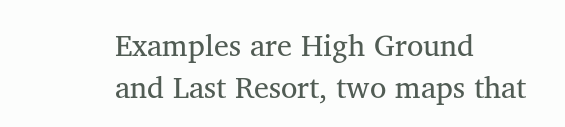Examples are High Ground and Last Resort, two maps that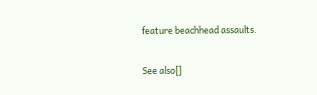feature beachhead assaults.

See also[]